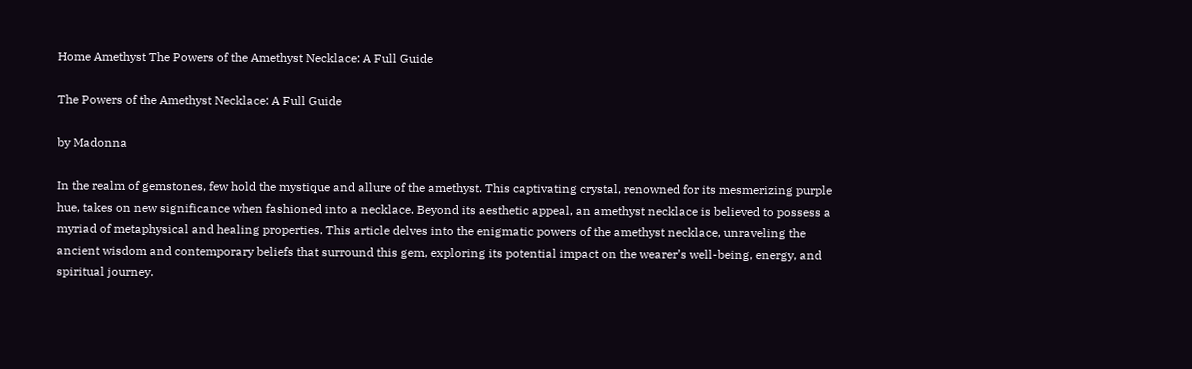Home Amethyst The Powers of the Amethyst Necklace: A Full Guide

The Powers of the Amethyst Necklace: A Full Guide

by Madonna

In the realm of gemstones, few hold the mystique and allure of the amethyst. This captivating crystal, renowned for its mesmerizing purple hue, takes on new significance when fashioned into a necklace. Beyond its aesthetic appeal, an amethyst necklace is believed to possess a myriad of metaphysical and healing properties. This article delves into the enigmatic powers of the amethyst necklace, unraveling the ancient wisdom and contemporary beliefs that surround this gem, exploring its potential impact on the wearer’s well-being, energy, and spiritual journey.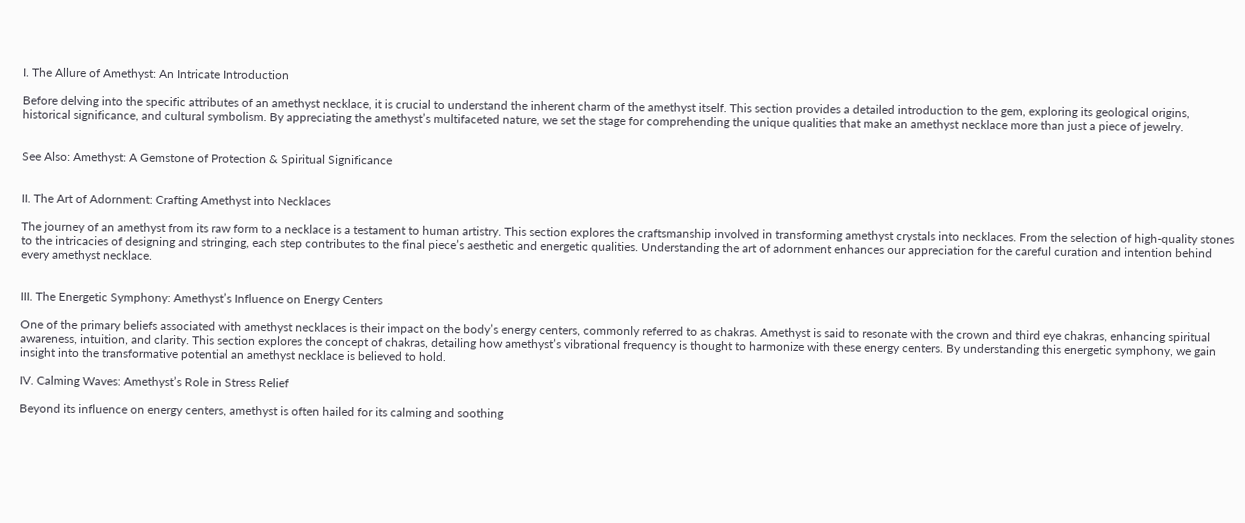I. The Allure of Amethyst: An Intricate Introduction

Before delving into the specific attributes of an amethyst necklace, it is crucial to understand the inherent charm of the amethyst itself. This section provides a detailed introduction to the gem, exploring its geological origins, historical significance, and cultural symbolism. By appreciating the amethyst’s multifaceted nature, we set the stage for comprehending the unique qualities that make an amethyst necklace more than just a piece of jewelry.


See Also: Amethyst: A Gemstone of Protection & Spiritual Significance


II. The Art of Adornment: Crafting Amethyst into Necklaces

The journey of an amethyst from its raw form to a necklace is a testament to human artistry. This section explores the craftsmanship involved in transforming amethyst crystals into necklaces. From the selection of high-quality stones to the intricacies of designing and stringing, each step contributes to the final piece’s aesthetic and energetic qualities. Understanding the art of adornment enhances our appreciation for the careful curation and intention behind every amethyst necklace.


III. The Energetic Symphony: Amethyst’s Influence on Energy Centers

One of the primary beliefs associated with amethyst necklaces is their impact on the body’s energy centers, commonly referred to as chakras. Amethyst is said to resonate with the crown and third eye chakras, enhancing spiritual awareness, intuition, and clarity. This section explores the concept of chakras, detailing how amethyst’s vibrational frequency is thought to harmonize with these energy centers. By understanding this energetic symphony, we gain insight into the transformative potential an amethyst necklace is believed to hold.

IV. Calming Waves: Amethyst’s Role in Stress Relief

Beyond its influence on energy centers, amethyst is often hailed for its calming and soothing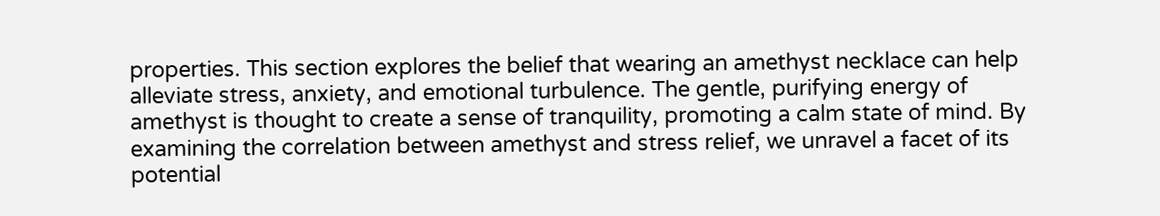properties. This section explores the belief that wearing an amethyst necklace can help alleviate stress, anxiety, and emotional turbulence. The gentle, purifying energy of amethyst is thought to create a sense of tranquility, promoting a calm state of mind. By examining the correlation between amethyst and stress relief, we unravel a facet of its potential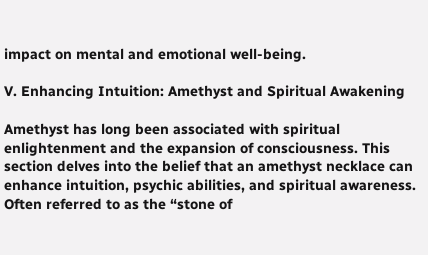impact on mental and emotional well-being.

V. Enhancing Intuition: Amethyst and Spiritual Awakening

Amethyst has long been associated with spiritual enlightenment and the expansion of consciousness. This section delves into the belief that an amethyst necklace can enhance intuition, psychic abilities, and spiritual awareness. Often referred to as the “stone of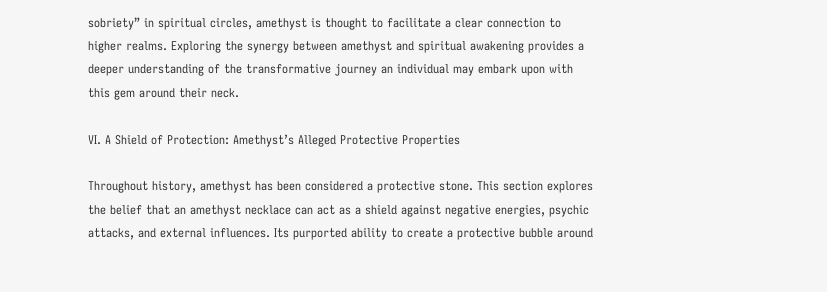sobriety” in spiritual circles, amethyst is thought to facilitate a clear connection to higher realms. Exploring the synergy between amethyst and spiritual awakening provides a deeper understanding of the transformative journey an individual may embark upon with this gem around their neck.

VI. A Shield of Protection: Amethyst’s Alleged Protective Properties

Throughout history, amethyst has been considered a protective stone. This section explores the belief that an amethyst necklace can act as a shield against negative energies, psychic attacks, and external influences. Its purported ability to create a protective bubble around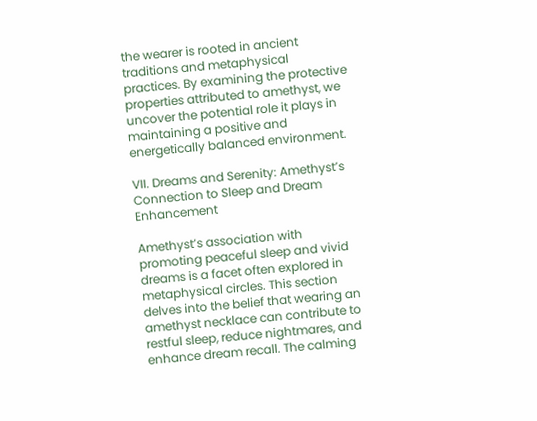the wearer is rooted in ancient traditions and metaphysical practices. By examining the protective properties attributed to amethyst, we uncover the potential role it plays in maintaining a positive and energetically balanced environment.

VII. Dreams and Serenity: Amethyst’s Connection to Sleep and Dream Enhancement

Amethyst’s association with promoting peaceful sleep and vivid dreams is a facet often explored in metaphysical circles. This section delves into the belief that wearing an amethyst necklace can contribute to restful sleep, reduce nightmares, and enhance dream recall. The calming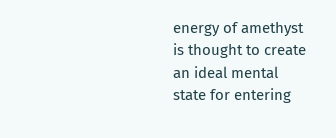energy of amethyst is thought to create an ideal mental state for entering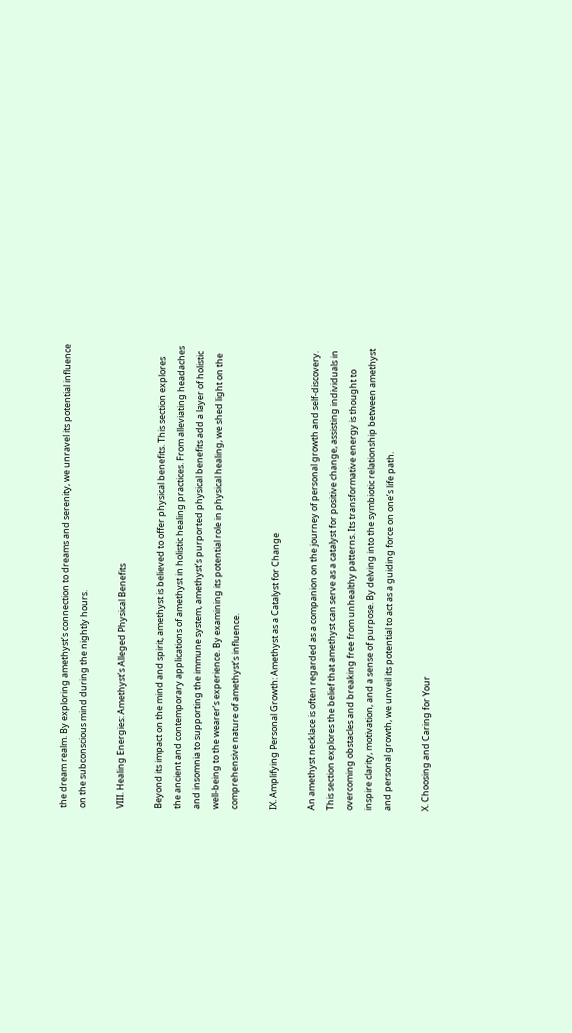the dream realm. By exploring amethyst’s connection to dreams and serenity, we unravel its potential influence on the subconscious mind during the nightly hours.

VIII. Healing Energies: Amethyst’s Alleged Physical Benefits

Beyond its impact on the mind and spirit, amethyst is believed to offer physical benefits. This section explores the ancient and contemporary applications of amethyst in holistic healing practices. From alleviating headaches and insomnia to supporting the immune system, amethyst’s purported physical benefits add a layer of holistic well-being to the wearer’s experience. By examining its potential role in physical healing, we shed light on the comprehensive nature of amethyst’s influence.

IX. Amplifying Personal Growth: Amethyst as a Catalyst for Change

An amethyst necklace is often regarded as a companion on the journey of personal growth and self-discovery. This section explores the belief that amethyst can serve as a catalyst for positive change, assisting individuals in overcoming obstacles and breaking free from unhealthy patterns. Its transformative energy is thought to inspire clarity, motivation, and a sense of purpose. By delving into the symbiotic relationship between amethyst and personal growth, we unveil its potential to act as a guiding force on one’s life path.

X. Choosing and Caring for Your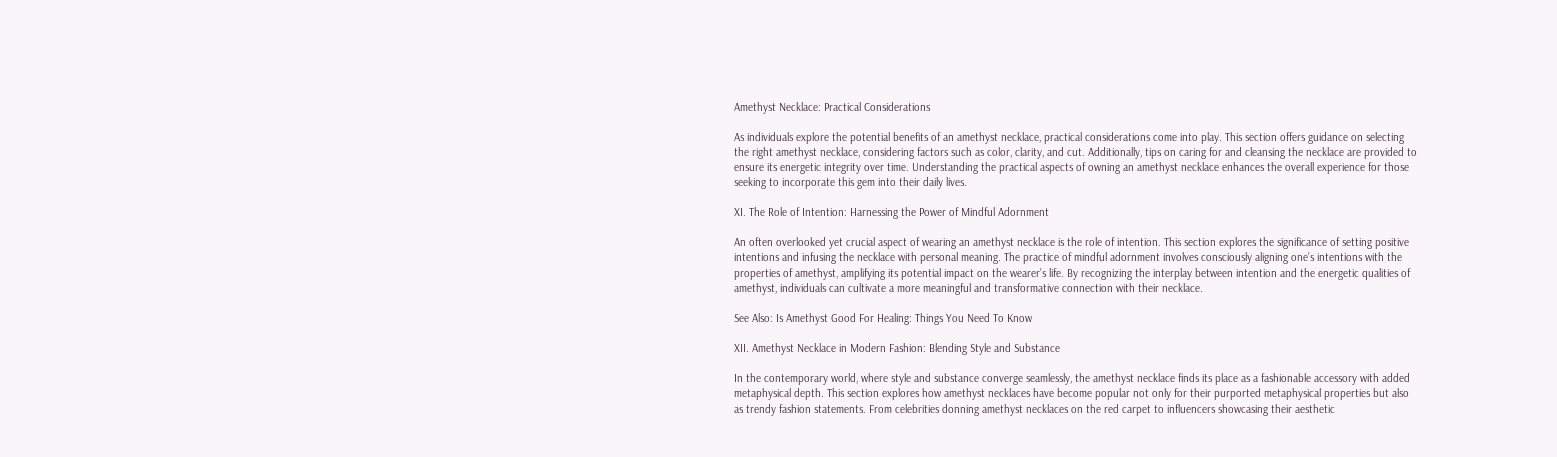Amethyst Necklace: Practical Considerations

As individuals explore the potential benefits of an amethyst necklace, practical considerations come into play. This section offers guidance on selecting the right amethyst necklace, considering factors such as color, clarity, and cut. Additionally, tips on caring for and cleansing the necklace are provided to ensure its energetic integrity over time. Understanding the practical aspects of owning an amethyst necklace enhances the overall experience for those seeking to incorporate this gem into their daily lives.

XI. The Role of Intention: Harnessing the Power of Mindful Adornment

An often overlooked yet crucial aspect of wearing an amethyst necklace is the role of intention. This section explores the significance of setting positive intentions and infusing the necklace with personal meaning. The practice of mindful adornment involves consciously aligning one’s intentions with the properties of amethyst, amplifying its potential impact on the wearer’s life. By recognizing the interplay between intention and the energetic qualities of amethyst, individuals can cultivate a more meaningful and transformative connection with their necklace.

See Also: Is Amethyst Good For Healing: Things You Need To Know

XII. Amethyst Necklace in Modern Fashion: Blending Style and Substance

In the contemporary world, where style and substance converge seamlessly, the amethyst necklace finds its place as a fashionable accessory with added metaphysical depth. This section explores how amethyst necklaces have become popular not only for their purported metaphysical properties but also as trendy fashion statements. From celebrities donning amethyst necklaces on the red carpet to influencers showcasing their aesthetic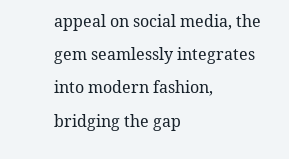appeal on social media, the gem seamlessly integrates into modern fashion, bridging the gap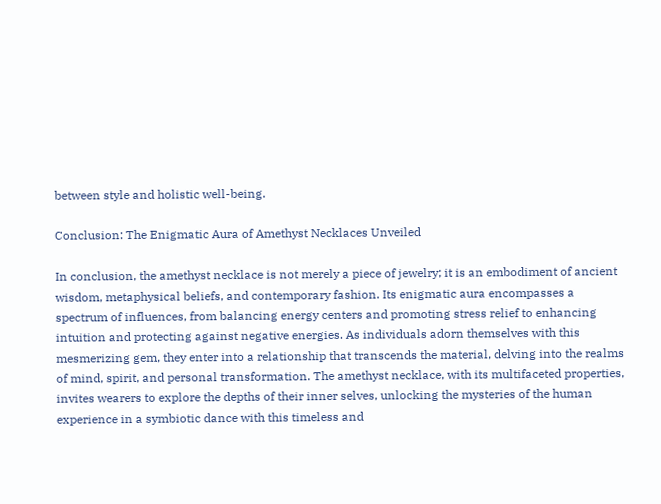between style and holistic well-being.

Conclusion: The Enigmatic Aura of Amethyst Necklaces Unveiled

In conclusion, the amethyst necklace is not merely a piece of jewelry; it is an embodiment of ancient wisdom, metaphysical beliefs, and contemporary fashion. Its enigmatic aura encompasses a spectrum of influences, from balancing energy centers and promoting stress relief to enhancing intuition and protecting against negative energies. As individuals adorn themselves with this mesmerizing gem, they enter into a relationship that transcends the material, delving into the realms of mind, spirit, and personal transformation. The amethyst necklace, with its multifaceted properties, invites wearers to explore the depths of their inner selves, unlocking the mysteries of the human experience in a symbiotic dance with this timeless and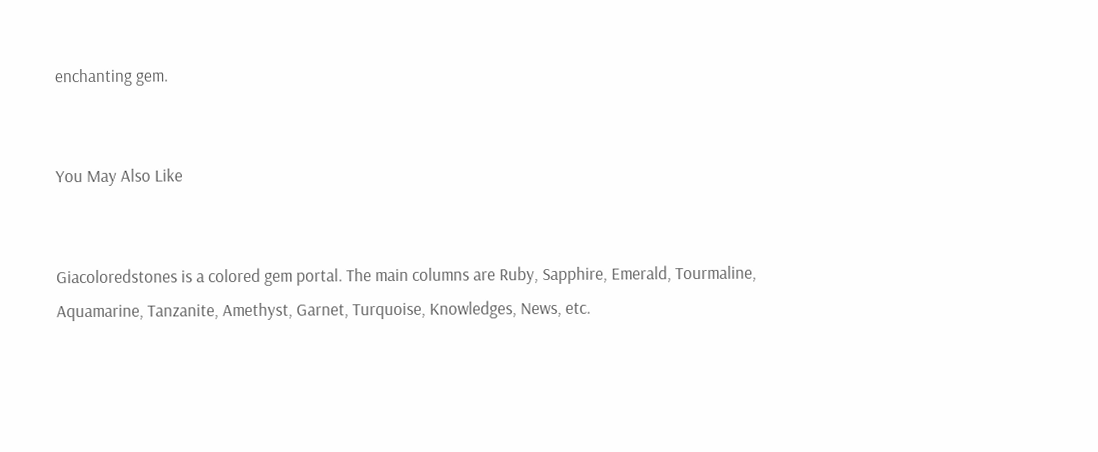enchanting gem.


You May Also Like


Giacoloredstones is a colored gem portal. The main columns are Ruby, Sapphire, Emerald, Tourmaline, Aquamarine, Tanzanite, Amethyst, Garnet, Turquoise, Knowledges, News, etc.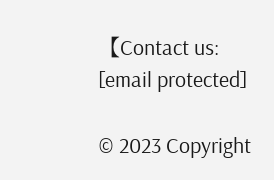【Contact us: [email protected]

© 2023 Copyright